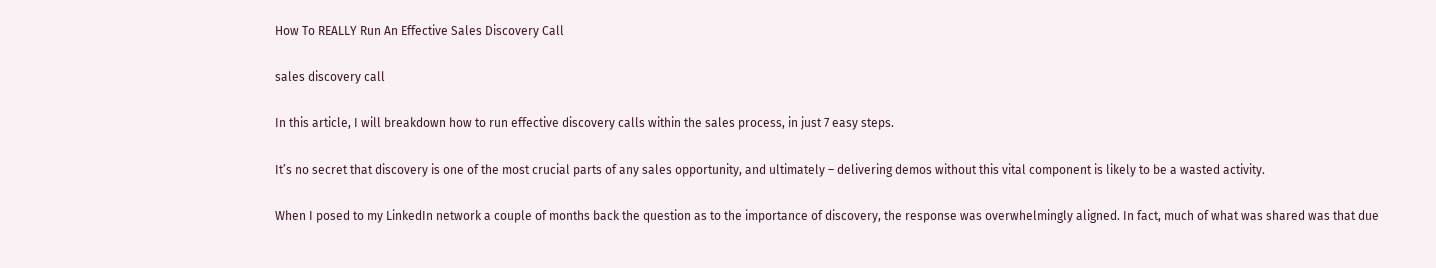How To REALLY Run An Effective Sales Discovery Call

sales discovery call

In this article, I will breakdown how to run effective discovery calls within the sales process, in just 7 easy steps.

It’s no secret that discovery is one of the most crucial parts of any sales opportunity, and ultimately – delivering demos without this vital component is likely to be a wasted activity.

When I posed to my LinkedIn network a couple of months back the question as to the importance of discovery, the response was overwhelmingly aligned. In fact, much of what was shared was that due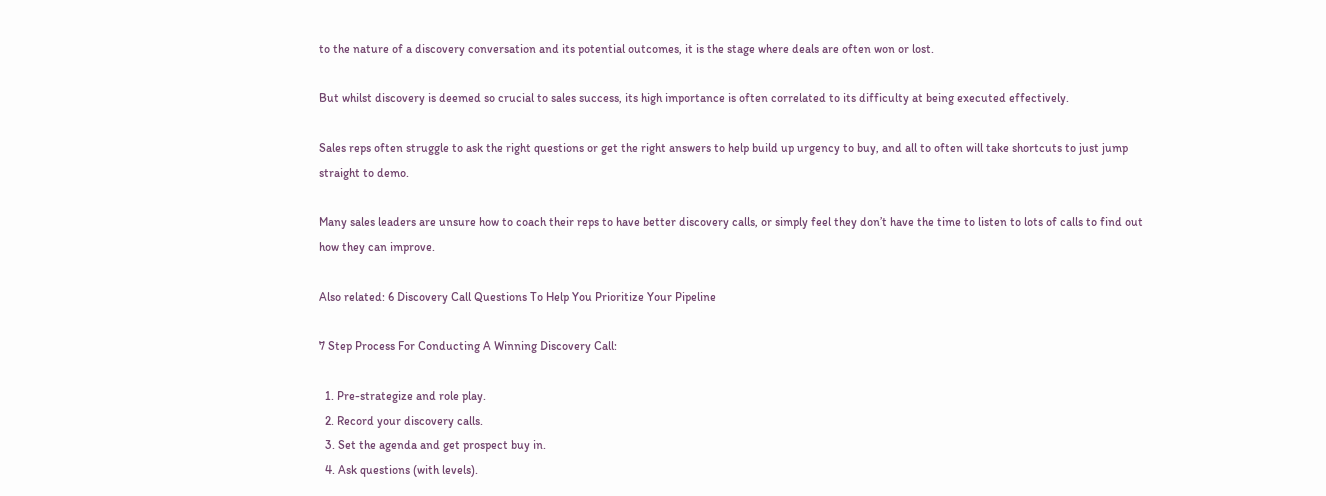to the nature of a discovery conversation and its potential outcomes, it is the stage where deals are often won or lost.

But whilst discovery is deemed so crucial to sales success, its high importance is often correlated to its difficulty at being executed effectively.

Sales reps often struggle to ask the right questions or get the right answers to help build up urgency to buy, and all to often will take shortcuts to just jump straight to demo.

Many sales leaders are unsure how to coach their reps to have better discovery calls, or simply feel they don’t have the time to listen to lots of calls to find out how they can improve.

Also related: 6 Discovery Call Questions To Help You Prioritize Your Pipeline

7 Step Process For Conducting A Winning Discovery Call:

  1. Pre-strategize and role play.
  2. Record your discovery calls.
  3. Set the agenda and get prospect buy in.
  4. Ask questions (with levels).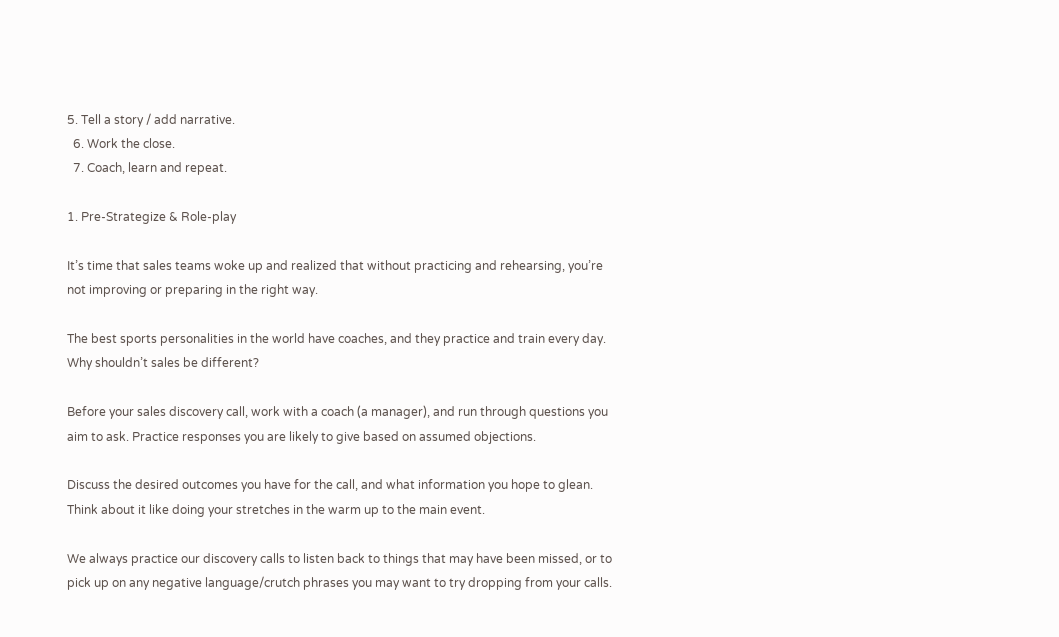5. Tell a story / add narrative.
  6. Work the close.
  7. Coach, learn and repeat.

1. Pre-Strategize & Role-play

It’s time that sales teams woke up and realized that without practicing and rehearsing, you’re not improving or preparing in the right way.

The best sports personalities in the world have coaches, and they practice and train every day. Why shouldn’t sales be different?

Before your sales discovery call, work with a coach (a manager), and run through questions you aim to ask. Practice responses you are likely to give based on assumed objections.

Discuss the desired outcomes you have for the call, and what information you hope to glean. Think about it like doing your stretches in the warm up to the main event.

We always practice our discovery calls to listen back to things that may have been missed, or to pick up on any negative language/crutch phrases you may want to try dropping from your calls.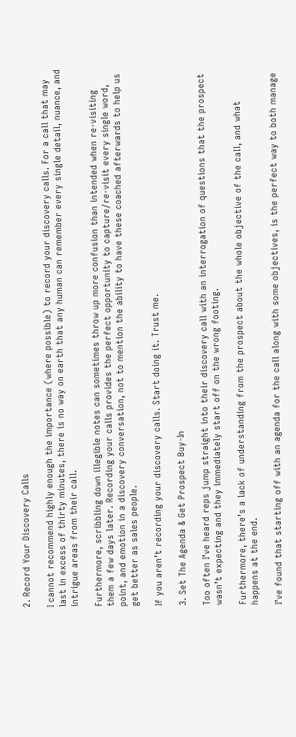2. Record Your Discovery Calls

I cannot recommend highly enough the importance (where possible) to record your discovery calls. For a call that may last in excess of thirty minutes, there is no way on earth that any human can remember every single detail, nuance, and intrigue areas from their call.

Furthermore, scribbling down illegible notes can sometimes throw up more confusion than intended when re-visiting them a few days later. Recording your calls provides the perfect opportunity to capture/re-visit every single word, point, and emotion in a discovery conversation, not to mention the ability to have these coached afterwards to help us get better as sales people.

If you aren’t recording your discovery calls. Start doing it. Trust me.

3. Set The Agenda & Get Prospect Buy-In

Too often I’ve heard reps jump straight into their discovery call with an interrogation of questions that the prospect wasn’t expecting and they immediately start off on the wrong footing.

Furthermore, there’s a lack of understanding from the prospect about the whole objective of the call, and what happens at the end.

I’ve found that starting off with an agenda for the call along with some objectives, is the perfect way to both manage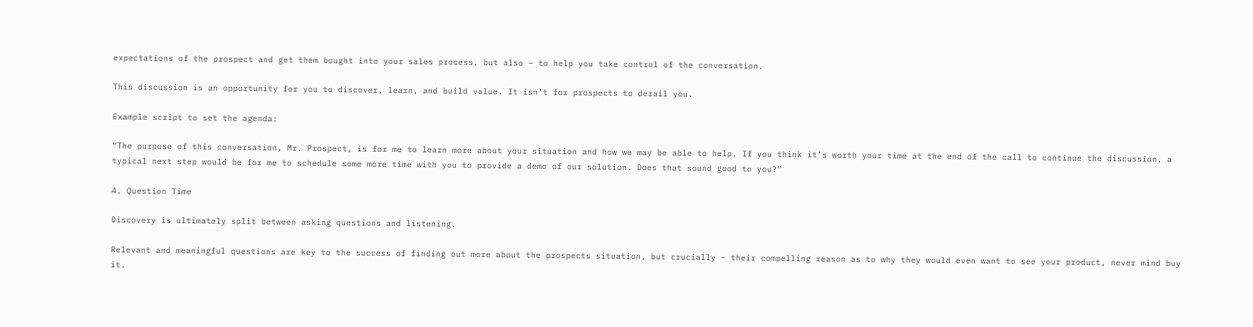expectations of the prospect and get them bought into your sales process, but also – to help you take control of the conversation.

This discussion is an opportunity for you to discover, learn, and build value. It isn’t for prospects to derail you.

Example script to set the agenda:

“The purpose of this conversation, Mr. Prospect, is for me to learn more about your situation and how we may be able to help. If you think it’s worth your time at the end of the call to continue the discussion, a typical next step would be for me to schedule some more time with you to provide a demo of our solution. Does that sound good to you?”

4. Question Time

Discovery is ultimately split between asking questions and listening.

Relevant and meaningful questions are key to the success of finding out more about the prospects situation, but crucially – their compelling reason as to why they would even want to see your product, never mind buy it.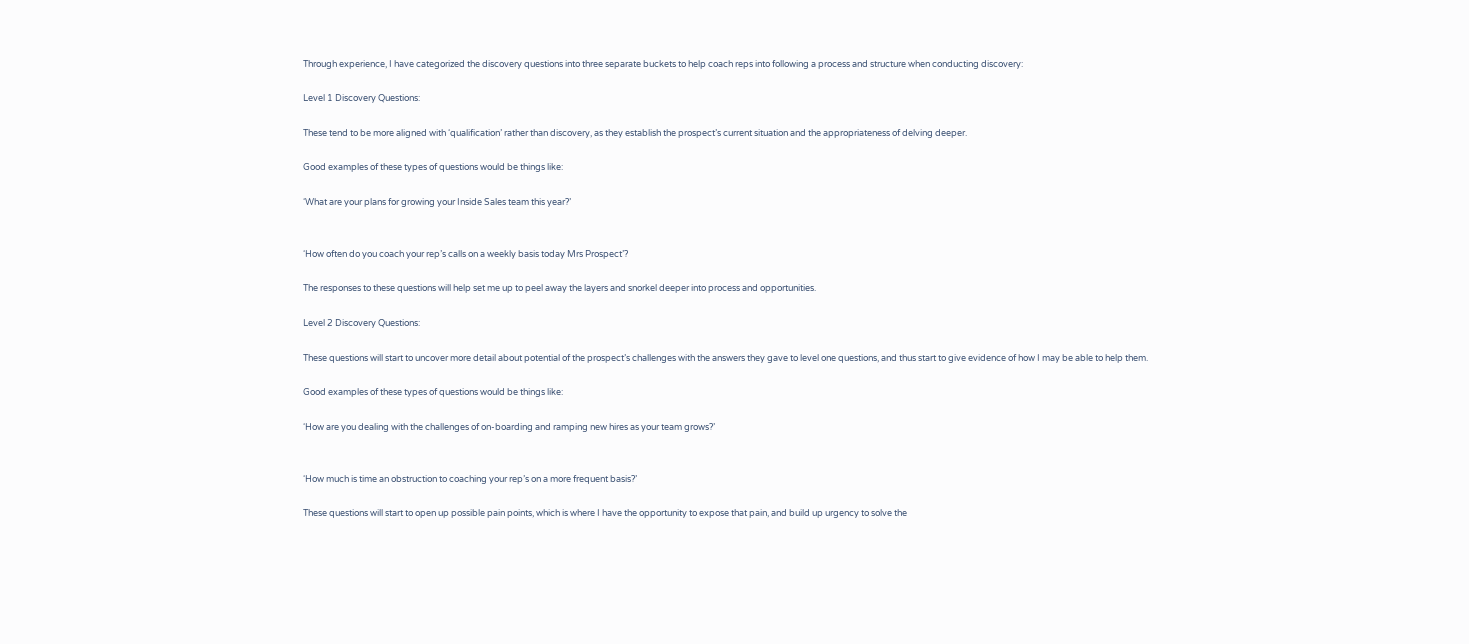Through experience, I have categorized the discovery questions into three separate buckets to help coach reps into following a process and structure when conducting discovery:

Level 1 Discovery Questions:

These tend to be more aligned with ‘qualification’ rather than discovery, as they establish the prospect’s current situation and the appropriateness of delving deeper.

Good examples of these types of questions would be things like:

‘What are your plans for growing your Inside Sales team this year?’


‘How often do you coach your rep’s calls on a weekly basis today Mrs Prospect’?

The responses to these questions will help set me up to peel away the layers and snorkel deeper into process and opportunities.

Level 2 Discovery Questions:

These questions will start to uncover more detail about potential of the prospect’s challenges with the answers they gave to level one questions, and thus start to give evidence of how I may be able to help them.

Good examples of these types of questions would be things like:

‘How are you dealing with the challenges of on-boarding and ramping new hires as your team grows?’


‘How much is time an obstruction to coaching your rep’s on a more frequent basis?’

These questions will start to open up possible pain points, which is where I have the opportunity to expose that pain, and build up urgency to solve the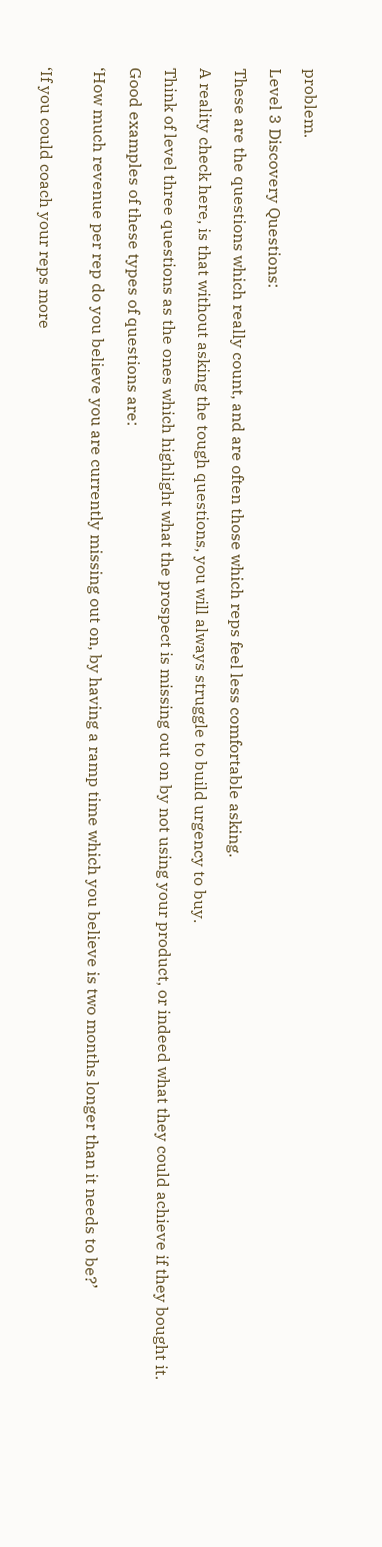problem.

Level 3 Discovery Questions:

These are the questions which really count, and are often those which reps feel less comfortable asking.

A reality check here, is that without asking the tough questions, you will always struggle to build urgency to buy.

Think of level three questions as the ones which highlight what the prospect is missing out on by not using your product, or indeed what they could achieve if they bought it.

Good examples of these types of questions are:

‘How much revenue per rep do you believe you are currently missing out on, by having a ramp time which you believe is two months longer than it needs to be?’


‘If you could coach your reps more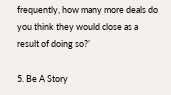frequently, how many more deals do you think they would close as a result of doing so?’

5. Be A Story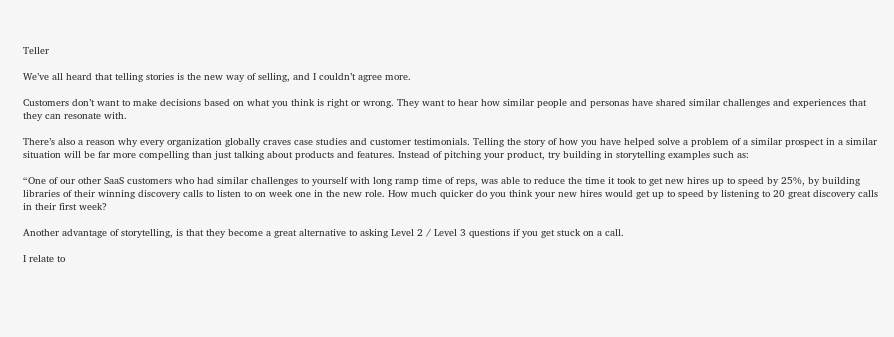Teller

We’ve all heard that telling stories is the new way of selling, and I couldn’t agree more.

Customers don’t want to make decisions based on what you think is right or wrong. They want to hear how similar people and personas have shared similar challenges and experiences that they can resonate with.

There’s also a reason why every organization globally craves case studies and customer testimonials. Telling the story of how you have helped solve a problem of a similar prospect in a similar situation will be far more compelling than just talking about products and features. Instead of pitching your product, try building in storytelling examples such as:

“One of our other SaaS customers who had similar challenges to yourself with long ramp time of reps, was able to reduce the time it took to get new hires up to speed by 25%, by building libraries of their winning discovery calls to listen to on week one in the new role. How much quicker do you think your new hires would get up to speed by listening to 20 great discovery calls in their first week?

Another advantage of storytelling, is that they become a great alternative to asking Level 2 / Level 3 questions if you get stuck on a call.

I relate to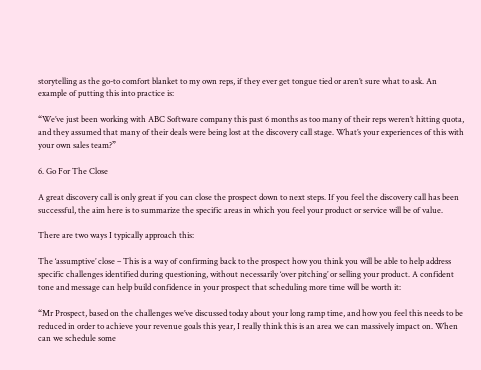storytelling as the go-to comfort blanket to my own reps, if they ever get tongue tied or aren’t sure what to ask. An example of putting this into practice is:

“We’ve just been working with ABC Software company this past 6 months as too many of their reps weren’t hitting quota, and they assumed that many of their deals were being lost at the discovery call stage. What’s your experiences of this with your own sales team?”

6. Go For The Close

A great discovery call is only great if you can close the prospect down to next steps. If you feel the discovery call has been successful, the aim here is to summarize the specific areas in which you feel your product or service will be of value.

There are two ways I typically approach this:

The ‘assumptive’ close – This is a way of confirming back to the prospect how you think you will be able to help address specific challenges identified during questioning, without necessarily ‘over pitching’ or selling your product. A confident tone and message can help build confidence in your prospect that scheduling more time will be worth it:

“Mr Prospect, based on the challenges we’ve discussed today about your long ramp time, and how you feel this needs to be reduced in order to achieve your revenue goals this year, I really think this is an area we can massively impact on. When can we schedule some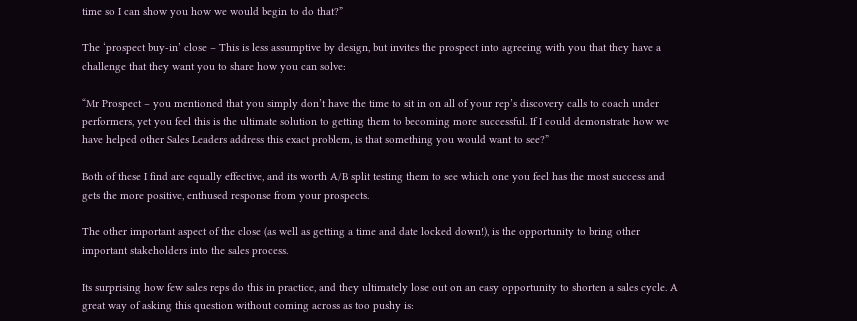time so I can show you how we would begin to do that?”

The ‘prospect buy-in’ close – This is less assumptive by design, but invites the prospect into agreeing with you that they have a challenge that they want you to share how you can solve:

“Mr Prospect – you mentioned that you simply don’t have the time to sit in on all of your rep’s discovery calls to coach under performers, yet you feel this is the ultimate solution to getting them to becoming more successful. If I could demonstrate how we have helped other Sales Leaders address this exact problem, is that something you would want to see?”

Both of these I find are equally effective, and its worth A/B split testing them to see which one you feel has the most success and gets the more positive, enthused response from your prospects.

The other important aspect of the close (as well as getting a time and date locked down!), is the opportunity to bring other important stakeholders into the sales process.

Its surprising how few sales reps do this in practice, and they ultimately lose out on an easy opportunity to shorten a sales cycle. A great way of asking this question without coming across as too pushy is: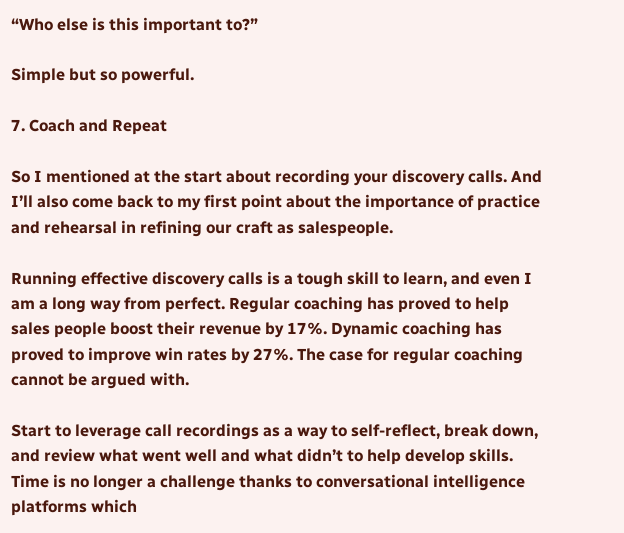“Who else is this important to?”

Simple but so powerful.

7. Coach and Repeat

So I mentioned at the start about recording your discovery calls. And I’ll also come back to my first point about the importance of practice and rehearsal in refining our craft as salespeople.

Running effective discovery calls is a tough skill to learn, and even I am a long way from perfect. Regular coaching has proved to help sales people boost their revenue by 17%. Dynamic coaching has proved to improve win rates by 27%. The case for regular coaching cannot be argued with.

Start to leverage call recordings as a way to self-reflect, break down, and review what went well and what didn’t to help develop skills. Time is no longer a challenge thanks to conversational intelligence platforms which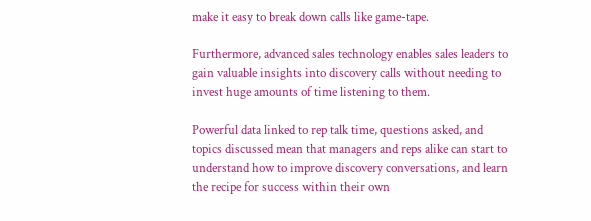make it easy to break down calls like game-tape.

Furthermore, advanced sales technology enables sales leaders to gain valuable insights into discovery calls without needing to invest huge amounts of time listening to them.

Powerful data linked to rep talk time, questions asked, and topics discussed mean that managers and reps alike can start to understand how to improve discovery conversations, and learn the recipe for success within their own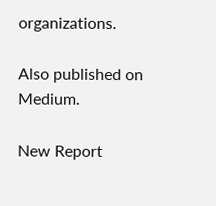organizations.

Also published on Medium.

New Report